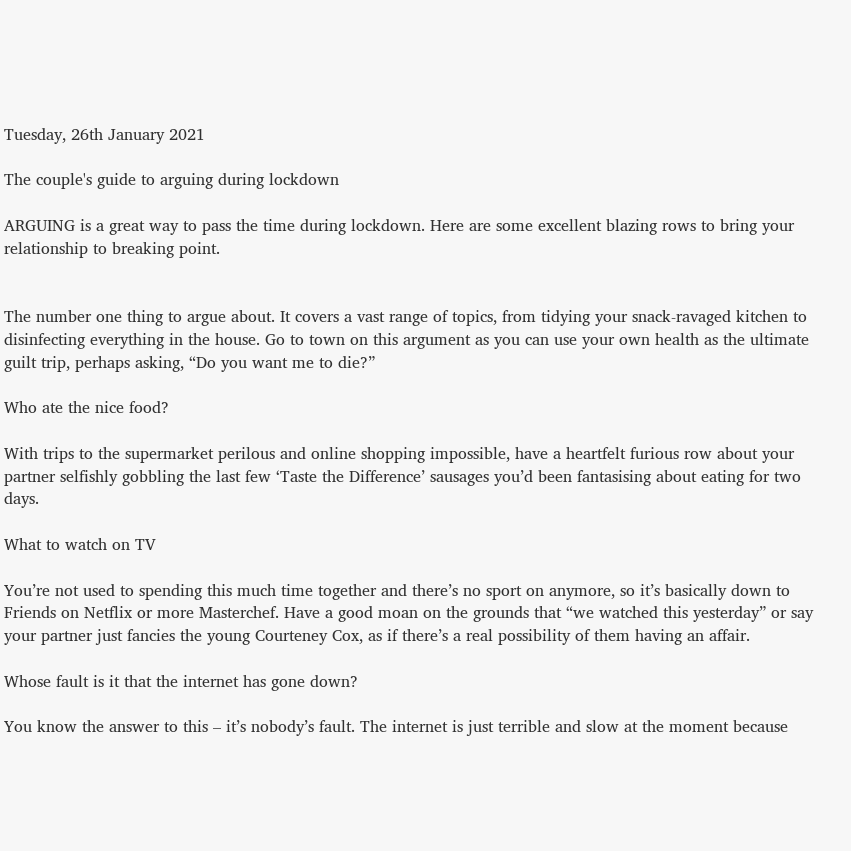Tuesday, 26th January 2021

The couple's guide to arguing during lockdown

ARGUING is a great way to pass the time during lockdown. Here are some excellent blazing rows to bring your relationship to breaking point.


The number one thing to argue about. It covers a vast range of topics, from tidying your snack-ravaged kitchen to disinfecting everything in the house. Go to town on this argument as you can use your own health as the ultimate guilt trip, perhaps asking, “Do you want me to die?”

Who ate the nice food?

With trips to the supermarket perilous and online shopping impossible, have a heartfelt furious row about your partner selfishly gobbling the last few ‘Taste the Difference’ sausages you’d been fantasising about eating for two days.

What to watch on TV

You’re not used to spending this much time together and there’s no sport on anymore, so it’s basically down to Friends on Netflix or more Masterchef. Have a good moan on the grounds that “we watched this yesterday” or say your partner just fancies the young Courteney Cox, as if there’s a real possibility of them having an affair.

Whose fault is it that the internet has gone down?

You know the answer to this – it’s nobody’s fault. The internet is just terrible and slow at the moment because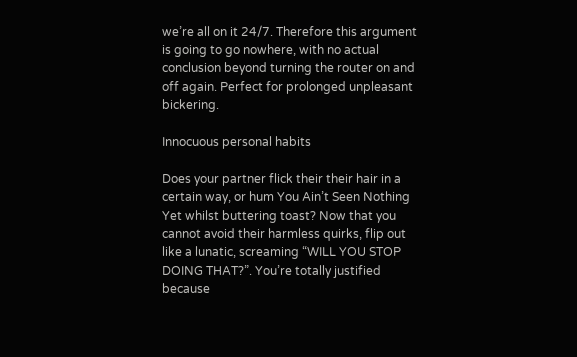we’re all on it 24/7. Therefore this argument is going to go nowhere, with no actual conclusion beyond turning the router on and off again. Perfect for prolonged unpleasant bickering.

Innocuous personal habits

Does your partner flick their their hair in a certain way, or hum You Ain’t Seen Nothing Yet whilst buttering toast? Now that you cannot avoid their harmless quirks, flip out like a lunatic, screaming “WILL YOU STOP DOING THAT?”. You’re totally justified because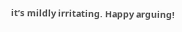it’s mildly irritating. Happy arguing!